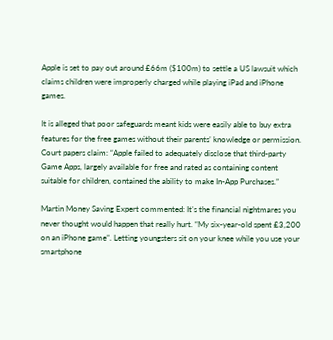Apple is set to pay out around £66m ($100m) to settle a US lawsuit which claims children were improperly charged while playing iPad and iPhone games.

It is alleged that poor safeguards meant kids were easily able to buy extra features for the free games without their parents’ knowledge or permission. Court papers claim: “Apple failed to adequately disclose that third-party Game Apps, largely available for free and rated as containing content suitable for children, contained the ability to make In-App Purchases.”

Martin Money Saving Expert commented: It’s the financial nightmares you never thought would happen that really hurt. “My six-year-old spent £3,200 on an iPhone game”. Letting youngsters sit on your knee while you use your smartphone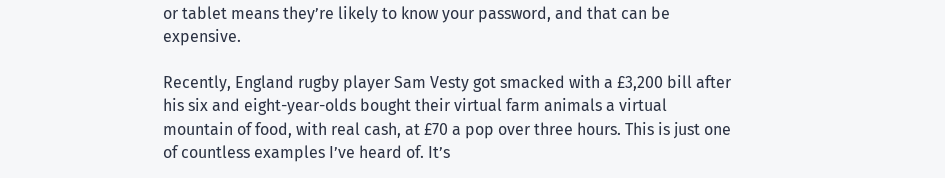or tablet means they’re likely to know your password, and that can be expensive.

Recently, England rugby player Sam Vesty got smacked with a £3,200 bill after his six and eight-year-olds bought their virtual farm animals a virtual mountain of food, with real cash, at £70 a pop over three hours. This is just one of countless examples I’ve heard of. It’s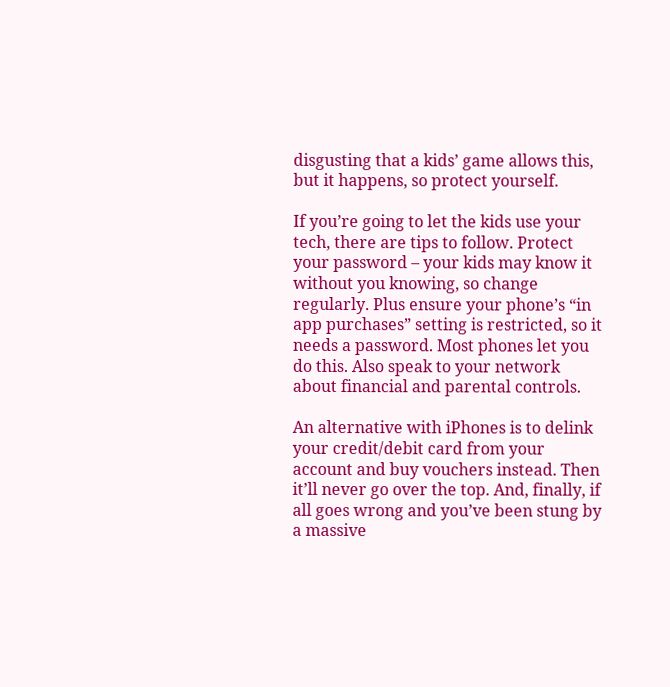disgusting that a kids’ game allows this, but it happens, so protect yourself.

If you’re going to let the kids use your tech, there are tips to follow. Protect your password – your kids may know it without you knowing, so change regularly. Plus ensure your phone’s “in app purchases” setting is restricted, so it needs a password. Most phones let you do this. Also speak to your network about financial and parental controls.

An alternative with iPhones is to delink your credit/debit card from your account and buy vouchers instead. Then it’ll never go over the top. And, finally, if all goes wrong and you’ve been stung by a massive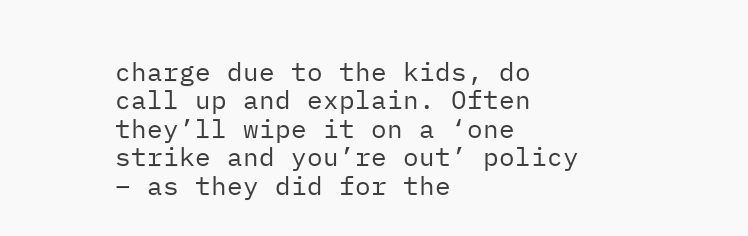charge due to the kids, do call up and explain. Often they’ll wipe it on a ‘one strike and you’re out’ policy – as they did for the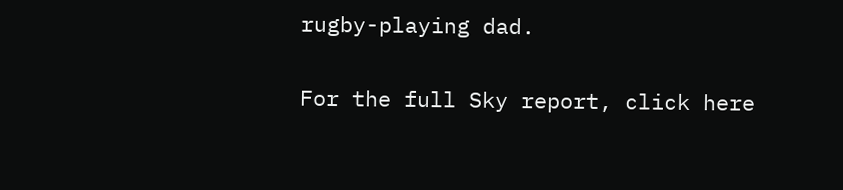rugby-playing dad.

For the full Sky report, click here